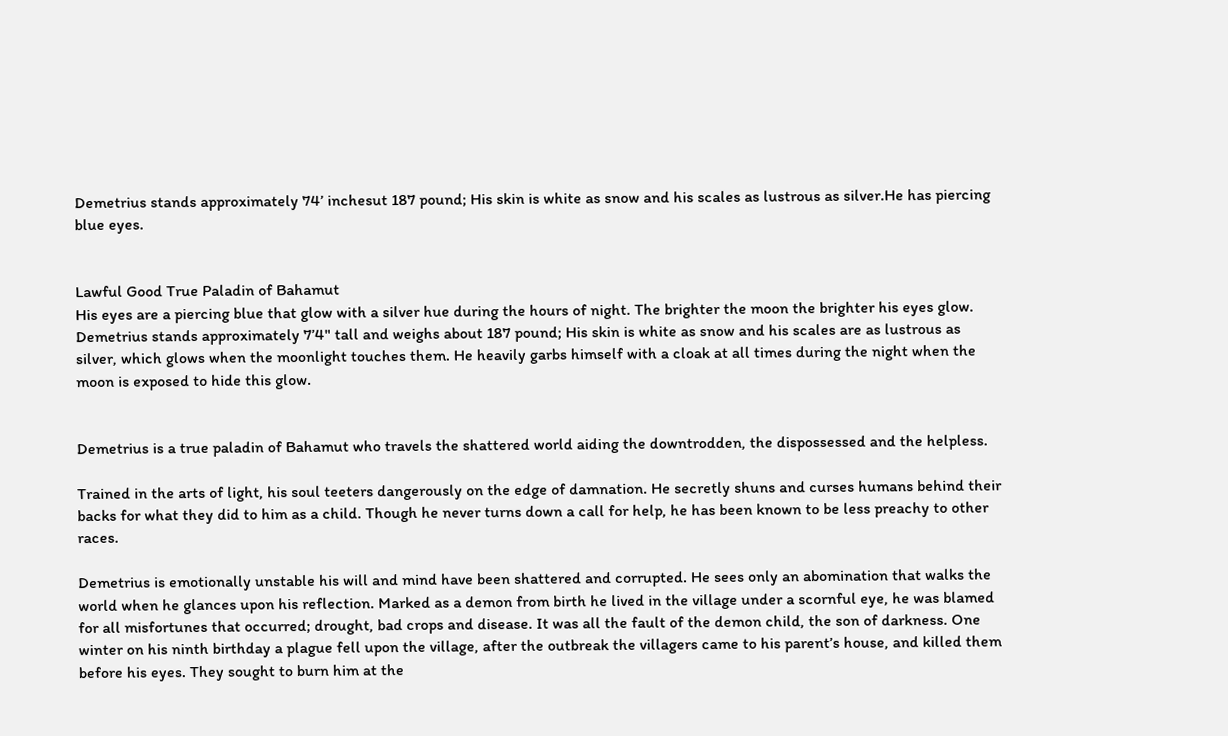Demetrius stands approximately 74’ inchesut 187 pound; His skin is white as snow and his scales as lustrous as silver.He has piercing blue eyes.


Lawful Good True Paladin of Bahamut
His eyes are a piercing blue that glow with a silver hue during the hours of night. The brighter the moon the brighter his eyes glow. Demetrius stands approximately 7’4" tall and weighs about 187 pound; His skin is white as snow and his scales are as lustrous as silver, which glows when the moonlight touches them. He heavily garbs himself with a cloak at all times during the night when the moon is exposed to hide this glow.


Demetrius is a true paladin of Bahamut who travels the shattered world aiding the downtrodden, the dispossessed and the helpless.

Trained in the arts of light, his soul teeters dangerously on the edge of damnation. He secretly shuns and curses humans behind their backs for what they did to him as a child. Though he never turns down a call for help, he has been known to be less preachy to other races.

Demetrius is emotionally unstable his will and mind have been shattered and corrupted. He sees only an abomination that walks the world when he glances upon his reflection. Marked as a demon from birth he lived in the village under a scornful eye, he was blamed for all misfortunes that occurred; drought, bad crops and disease. It was all the fault of the demon child, the son of darkness. One winter on his ninth birthday a plague fell upon the village, after the outbreak the villagers came to his parent’s house, and killed them before his eyes. They sought to burn him at the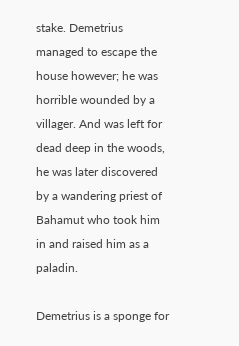stake. Demetrius managed to escape the house however; he was horrible wounded by a villager. And was left for dead deep in the woods, he was later discovered by a wandering priest of Bahamut who took him in and raised him as a paladin.

Demetrius is a sponge for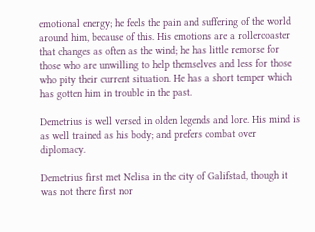emotional energy; he feels the pain and suffering of the world around him, because of this. His emotions are a rollercoaster that changes as often as the wind; he has little remorse for those who are unwilling to help themselves and less for those who pity their current situation. He has a short temper which has gotten him in trouble in the past.

Demetrius is well versed in olden legends and lore. His mind is as well trained as his body; and prefers combat over diplomacy.

Demetrius first met Nelisa in the city of Galifstad, though it was not there first nor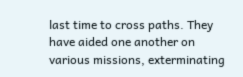last time to cross paths. They have aided one another on various missions, exterminating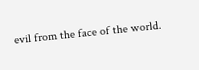evil from the face of the world.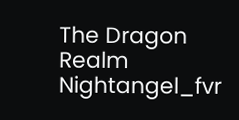The Dragon Realm Nightangel_fvr